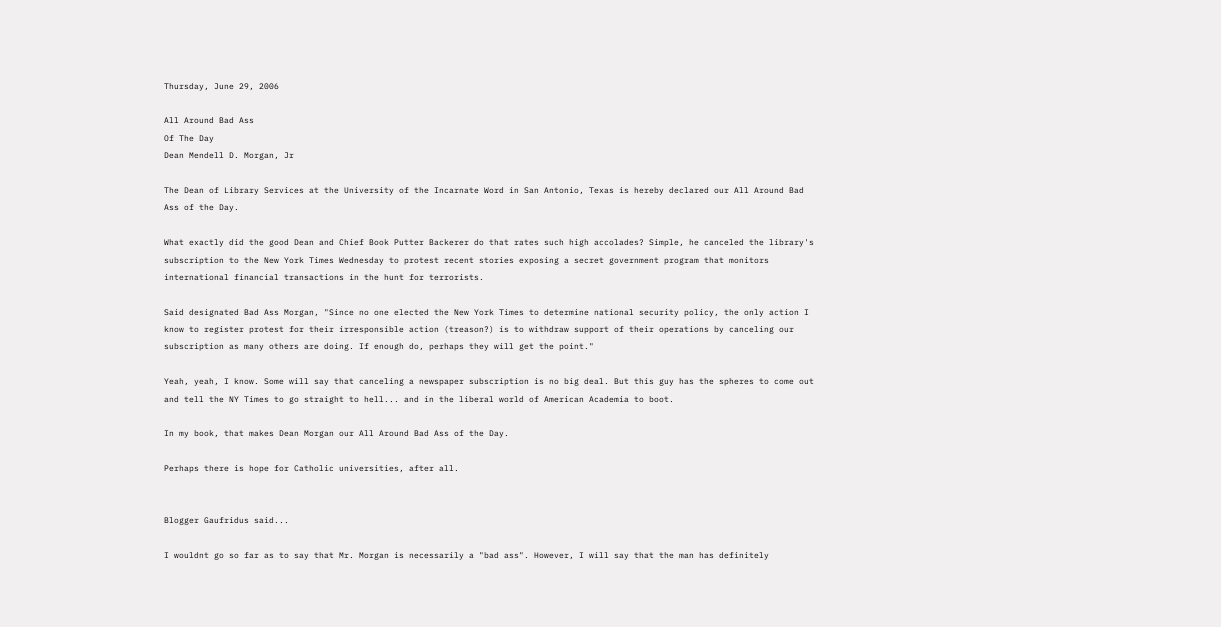Thursday, June 29, 2006

All Around Bad Ass
Of The Day
Dean Mendell D. Morgan, Jr

The Dean of Library Services at the University of the Incarnate Word in San Antonio, Texas is hereby declared our All Around Bad Ass of the Day.

What exactly did the good Dean and Chief Book Putter Backerer do that rates such high accolades? Simple, he canceled the library's subscription to the New York Times Wednesday to protest recent stories exposing a secret government program that monitors international financial transactions in the hunt for terrorists.

Said designated Bad Ass Morgan, "Since no one elected the New York Times to determine national security policy, the only action I know to register protest for their irresponsible action (treason?) is to withdraw support of their operations by canceling our subscription as many others are doing. If enough do, perhaps they will get the point."

Yeah, yeah, I know. Some will say that canceling a newspaper subscription is no big deal. But this guy has the spheres to come out and tell the NY Times to go straight to hell... and in the liberal world of American Academia to boot.

In my book, that makes Dean Morgan our All Around Bad Ass of the Day.

Perhaps there is hope for Catholic universities, after all.


Blogger Gaufridus said...

I wouldnt go so far as to say that Mr. Morgan is necessarily a "bad ass". However, I will say that the man has definitely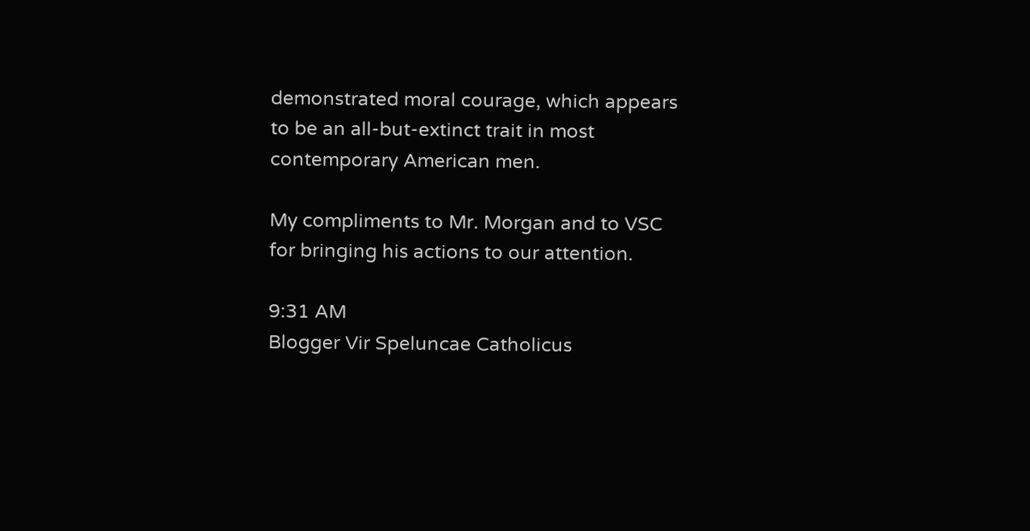demonstrated moral courage, which appears to be an all-but-extinct trait in most contemporary American men.

My compliments to Mr. Morgan and to VSC for bringing his actions to our attention.

9:31 AM
Blogger Vir Speluncae Catholicus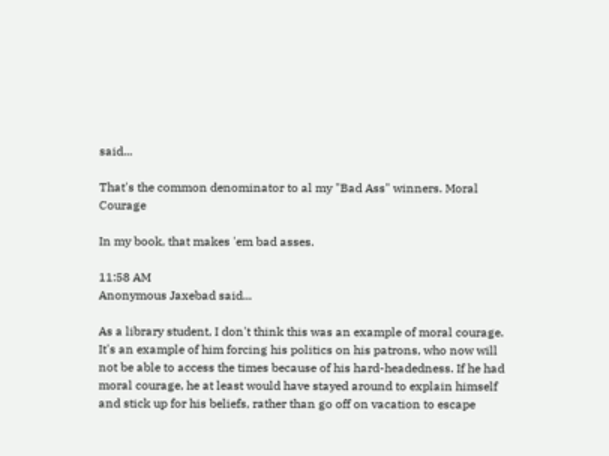said...

That's the common denominator to al my "Bad Ass" winners. Moral Courage

In my book, that makes 'em bad asses.

11:58 AM
Anonymous Jaxebad said...

As a library student, I don't think this was an example of moral courage. It's an example of him forcing his politics on his patrons, who now will not be able to access the times because of his hard-headedness. If he had moral courage, he at least would have stayed around to explain himself and stick up for his beliefs, rather than go off on vacation to escape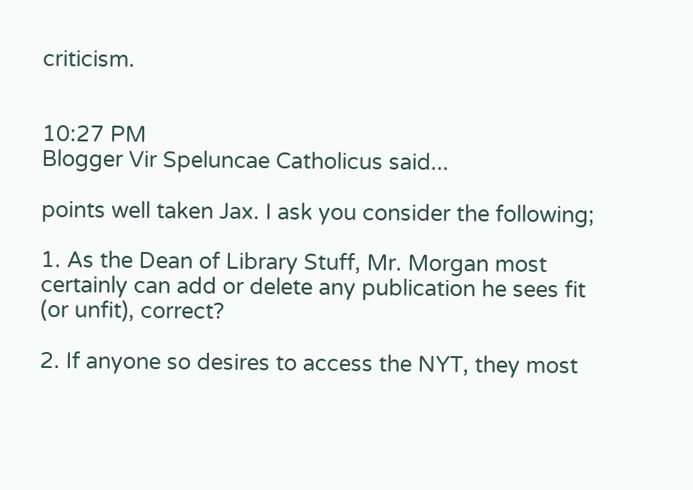criticism.


10:27 PM
Blogger Vir Speluncae Catholicus said...

points well taken Jax. I ask you consider the following;

1. As the Dean of Library Stuff, Mr. Morgan most certainly can add or delete any publication he sees fit (or unfit), correct?

2. If anyone so desires to access the NYT, they most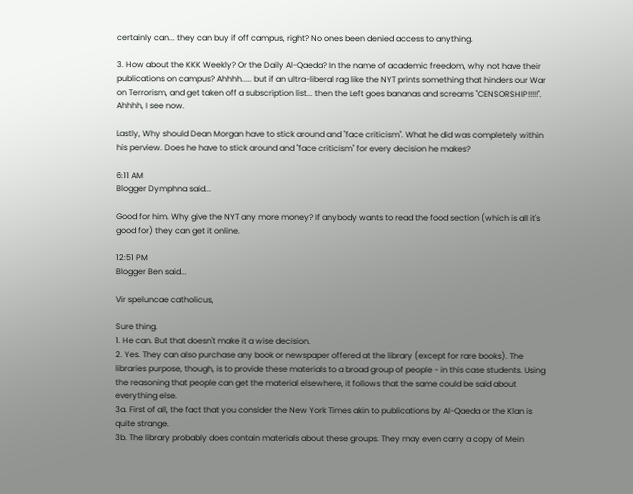certainly can... they can buy if off campus, right? No ones been denied access to anything.

3. How about the KKK Weekly? Or the Daily Al-Qaeda? In the name of academic freedom, why not have their publications on campus? Ahhhh..... but if an ultra-liberal rag like the NYT prints something that hinders our War on Terrorism, and get taken off a subscription list... then the Left goes bananas and screams "CENSORSHIP!!!!!". Ahhhh, I see now.

Lastly, Why should Dean Morgan have to stick around and "face criticism". What he did was completely within his perview. Does he have to stick around and "face criticism" for every decision he makes?

6:11 AM
Blogger Dymphna said...

Good for him. Why give the NYT any more money? If anybody wants to read the food section (which is all it's good for) they can get it online.

12:51 PM
Blogger Ben said...

Vir speluncae catholicus,

Sure thing.
1. He can. But that doesn't make it a wise decision.
2. Yes. They can also purchase any book or newspaper offered at the library (except for rare books). The libraries purpose, though, is to provide these materials to a broad group of people - in this case students. Using the reasoning that people can get the material elsewhere, it follows that the same could be said about everything else.
3a. First of all, the fact that you consider the New York Times akin to publications by Al-Qaeda or the Klan is quite strange.
3b. The library probably does contain materials about these groups. They may even carry a copy of Mein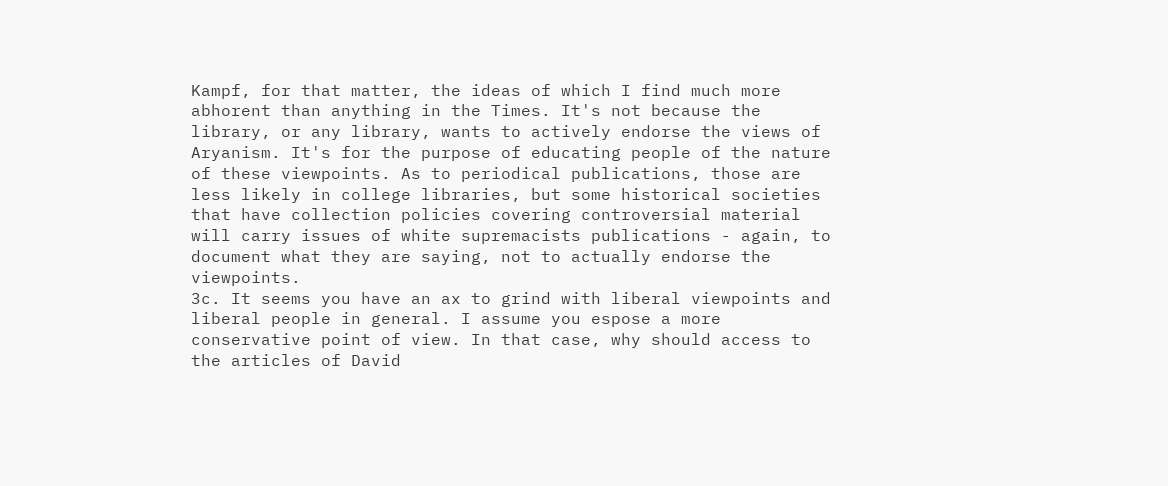Kampf, for that matter, the ideas of which I find much more abhorent than anything in the Times. It's not because the library, or any library, wants to actively endorse the views of Aryanism. It's for the purpose of educating people of the nature of these viewpoints. As to periodical publications, those are less likely in college libraries, but some historical societies that have collection policies covering controversial material will carry issues of white supremacists publications - again, to document what they are saying, not to actually endorse the viewpoints.
3c. It seems you have an ax to grind with liberal viewpoints and liberal people in general. I assume you espose a more conservative point of view. In that case, why should access to the articles of David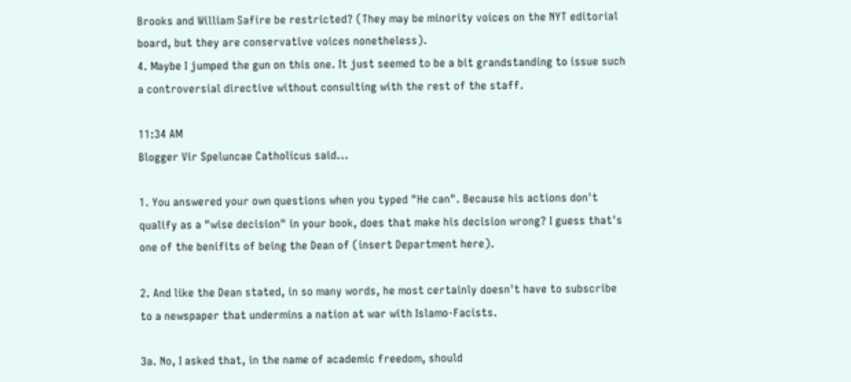Brooks and William Safire be restricted? (They may be minority voices on the NYT editorial board, but they are conservative voices nonetheless).
4. Maybe I jumped the gun on this one. It just seemed to be a bit grandstanding to issue such a controversial directive without consulting with the rest of the staff.

11:34 AM
Blogger Vir Speluncae Catholicus said...

1. You answered your own questions when you typed "He can". Because his actions don't qualify as a "wise decision" in your book, does that make his decision wrong? I guess that's one of the benifits of being the Dean of (insert Department here).

2. And like the Dean stated, in so many words, he most certainly doesn't have to subscribe to a newspaper that undermins a nation at war with Islamo-Facists.

3a. No, I asked that, in the name of academic freedom, should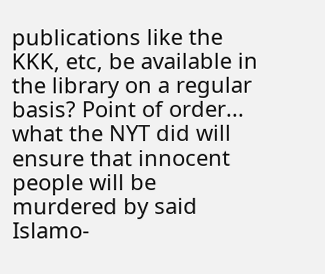publications like the KKK, etc, be available in the library on a regular basis? Point of order... what the NYT did will ensure that innocent people will be murdered by said Islamo-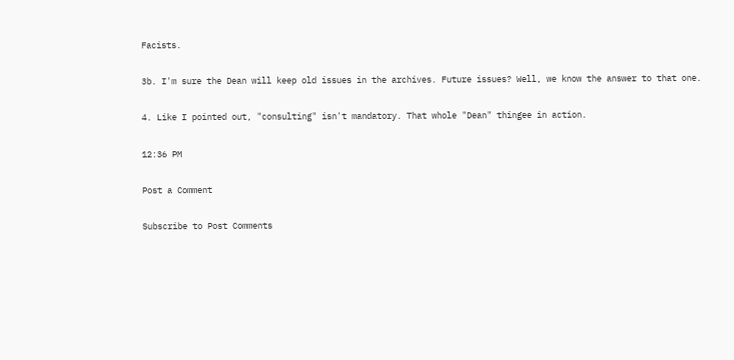Facists.

3b. I'm sure the Dean will keep old issues in the archives. Future issues? Well, we know the answer to that one.

4. Like I pointed out, "consulting" isn't mandatory. That whole "Dean" thingee in action.

12:36 PM

Post a Comment

Subscribe to Post Comments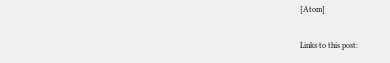[Atom]

Links to this post: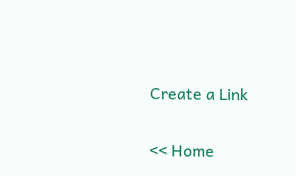Create a Link

<< Home